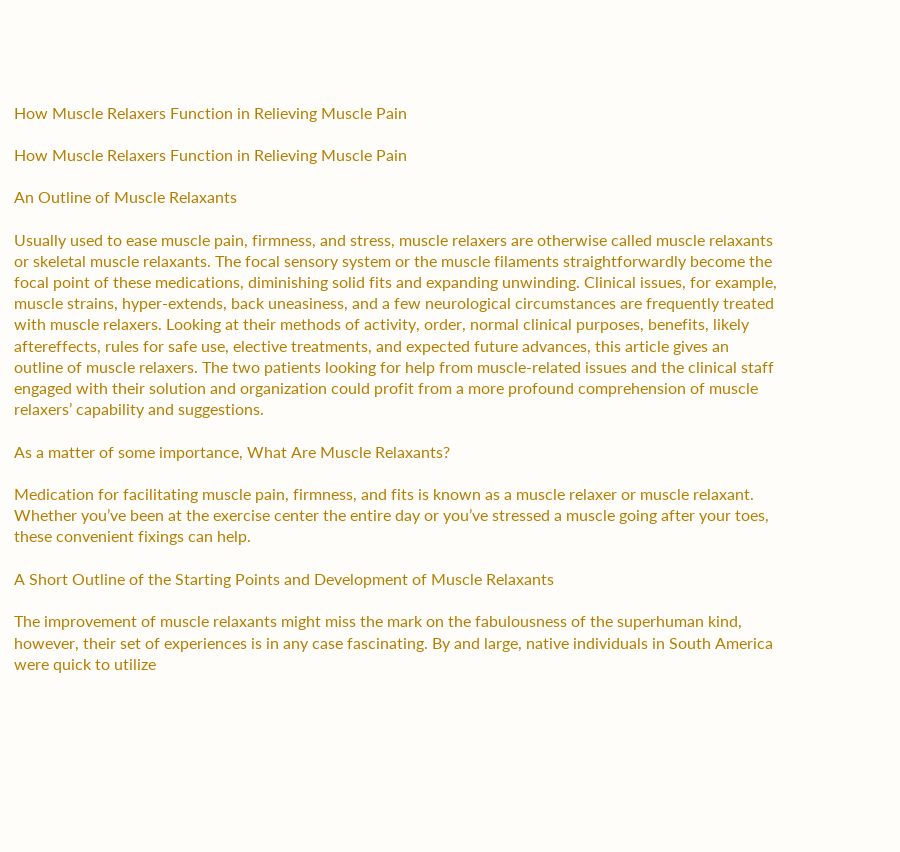How Muscle Relaxers Function in Relieving Muscle Pain

How Muscle Relaxers Function in Relieving Muscle Pain

An Outline of Muscle Relaxants

Usually used to ease muscle pain, firmness, and stress, muscle relaxers are otherwise called muscle relaxants or skeletal muscle relaxants. The focal sensory system or the muscle filaments straightforwardly become the focal point of these medications, diminishing solid fits and expanding unwinding. Clinical issues, for example, muscle strains, hyper-extends, back uneasiness, and a few neurological circumstances are frequently treated with muscle relaxers. Looking at their methods of activity, order, normal clinical purposes, benefits, likely aftereffects, rules for safe use, elective treatments, and expected future advances, this article gives an outline of muscle relaxers. The two patients looking for help from muscle-related issues and the clinical staff engaged with their solution and organization could profit from a more profound comprehension of muscle relaxers’ capability and suggestions.

As a matter of some importance, What Are Muscle Relaxants?

Medication for facilitating muscle pain, firmness, and fits is known as a muscle relaxer or muscle relaxant. Whether you’ve been at the exercise center the entire day or you’ve stressed a muscle going after your toes, these convenient fixings can help.

A Short Outline of the Starting Points and Development of Muscle Relaxants

The improvement of muscle relaxants might miss the mark on the fabulousness of the superhuman kind, however, their set of experiences is in any case fascinating. By and large, native individuals in South America were quick to utilize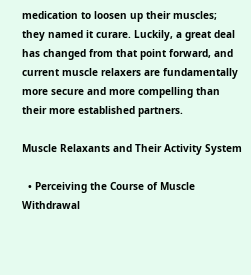medication to loosen up their muscles; they named it curare. Luckily, a great deal has changed from that point forward, and current muscle relaxers are fundamentally more secure and more compelling than their more established partners.

Muscle Relaxants and Their Activity System

  • Perceiving the Course of Muscle Withdrawal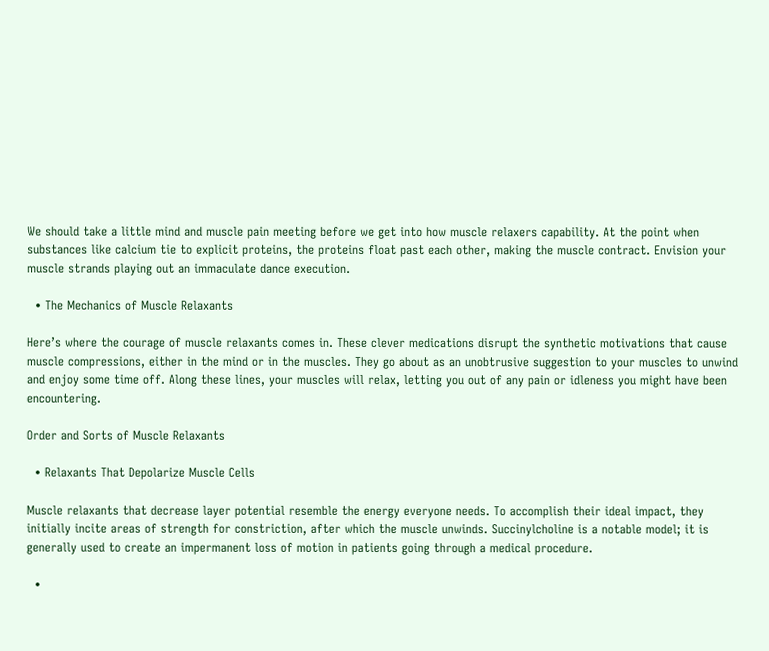We should take a little mind and muscle pain meeting before we get into how muscle relaxers capability. At the point when substances like calcium tie to explicit proteins, the proteins float past each other, making the muscle contract. Envision your muscle strands playing out an immaculate dance execution.

  • The Mechanics of Muscle Relaxants

Here’s where the courage of muscle relaxants comes in. These clever medications disrupt the synthetic motivations that cause muscle compressions, either in the mind or in the muscles. They go about as an unobtrusive suggestion to your muscles to unwind and enjoy some time off. Along these lines, your muscles will relax, letting you out of any pain or idleness you might have been encountering.

Order and Sorts of Muscle Relaxants

  • Relaxants That Depolarize Muscle Cells

Muscle relaxants that decrease layer potential resemble the energy everyone needs. To accomplish their ideal impact, they initially incite areas of strength for constriction, after which the muscle unwinds. Succinylcholine is a notable model; it is generally used to create an impermanent loss of motion in patients going through a medical procedure.

  •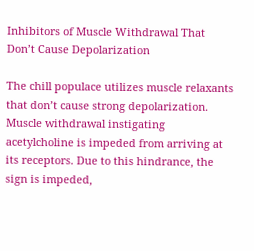Inhibitors of Muscle Withdrawal That Don’t Cause Depolarization

The chill populace utilizes muscle relaxants that don’t cause strong depolarization. Muscle withdrawal instigating acetylcholine is impeded from arriving at its receptors. Due to this hindrance, the sign is impeded,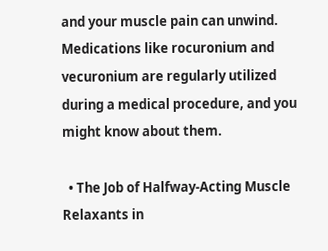and your muscle pain can unwind. Medications like rocuronium and vecuronium are regularly utilized during a medical procedure, and you might know about them.

  • The Job of Halfway-Acting Muscle Relaxants in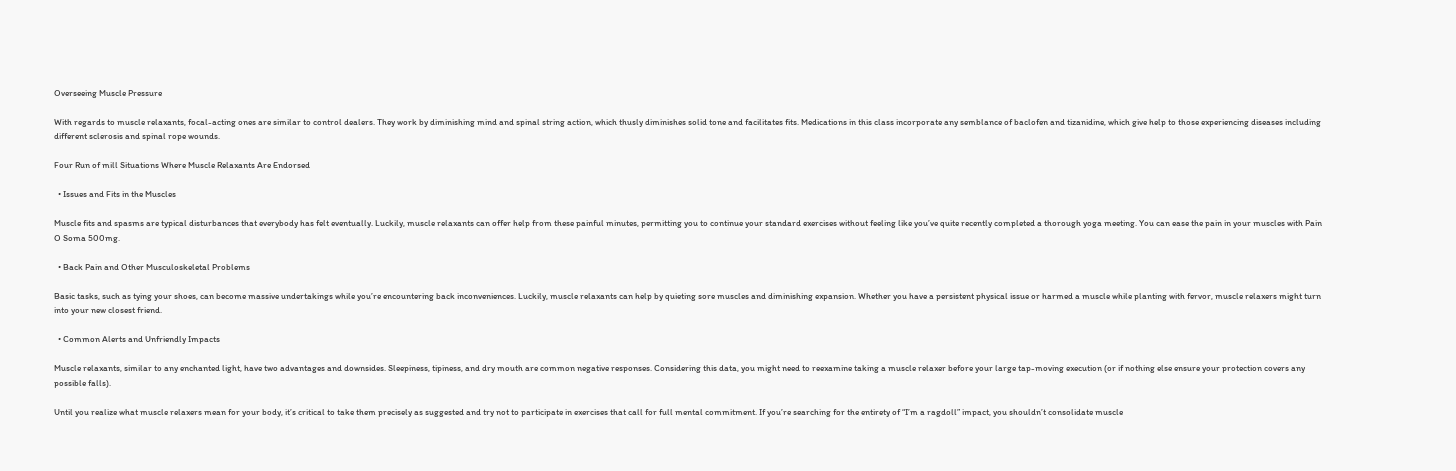Overseeing Muscle Pressure

With regards to muscle relaxants, focal-acting ones are similar to control dealers. They work by diminishing mind and spinal string action, which thusly diminishes solid tone and facilitates fits. Medications in this class incorporate any semblance of baclofen and tizanidine, which give help to those experiencing diseases including different sclerosis and spinal rope wounds.

Four Run of mill Situations Where Muscle Relaxants Are Endorsed

  • Issues and Fits in the Muscles

Muscle fits and spasms are typical disturbances that everybody has felt eventually. Luckily, muscle relaxants can offer help from these painful minutes, permitting you to continue your standard exercises without feeling like you’ve quite recently completed a thorough yoga meeting. You can ease the pain in your muscles with Pain O Soma 500mg.

  • Back Pain and Other Musculoskeletal Problems

Basic tasks, such as tying your shoes, can become massive undertakings while you’re encountering back inconveniences. Luckily, muscle relaxants can help by quieting sore muscles and diminishing expansion. Whether you have a persistent physical issue or harmed a muscle while planting with fervor, muscle relaxers might turn into your new closest friend.

  • Common Alerts and Unfriendly Impacts

Muscle relaxants, similar to any enchanted light, have two advantages and downsides. Sleepiness, tipiness, and dry mouth are common negative responses. Considering this data, you might need to reexamine taking a muscle relaxer before your large tap-moving execution (or if nothing else ensure your protection covers any possible falls).

Until you realize what muscle relaxers mean for your body, it’s critical to take them precisely as suggested and try not to participate in exercises that call for full mental commitment. If you’re searching for the entirety of “I’m a ragdoll” impact, you shouldn’t consolidate muscle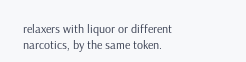relaxers with liquor or different narcotics, by the same token.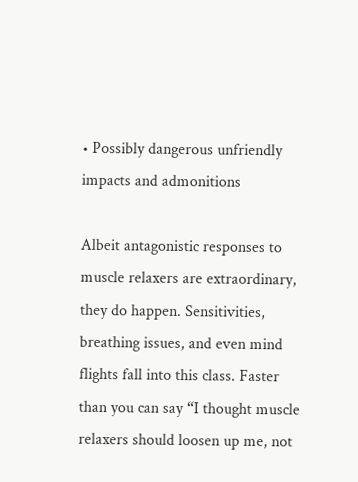• Possibly dangerous unfriendly impacts and admonitions

Albeit antagonistic responses to muscle relaxers are extraordinary, they do happen. Sensitivities, breathing issues, and even mind flights fall into this class. Faster than you can say “I thought muscle relaxers should loosen up me, not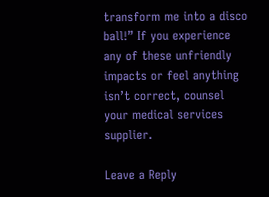transform me into a disco ball!” If you experience any of these unfriendly impacts or feel anything isn’t correct, counsel your medical services supplier.

Leave a Reply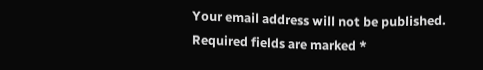Your email address will not be published. Required fields are marked *